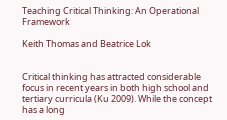Teaching Critical Thinking: An Operational Framework

Keith Thomas and Beatrice Lok


Critical thinking has attracted considerable focus in recent years in both high school and tertiary curricula (Ku 2009). While the concept has a long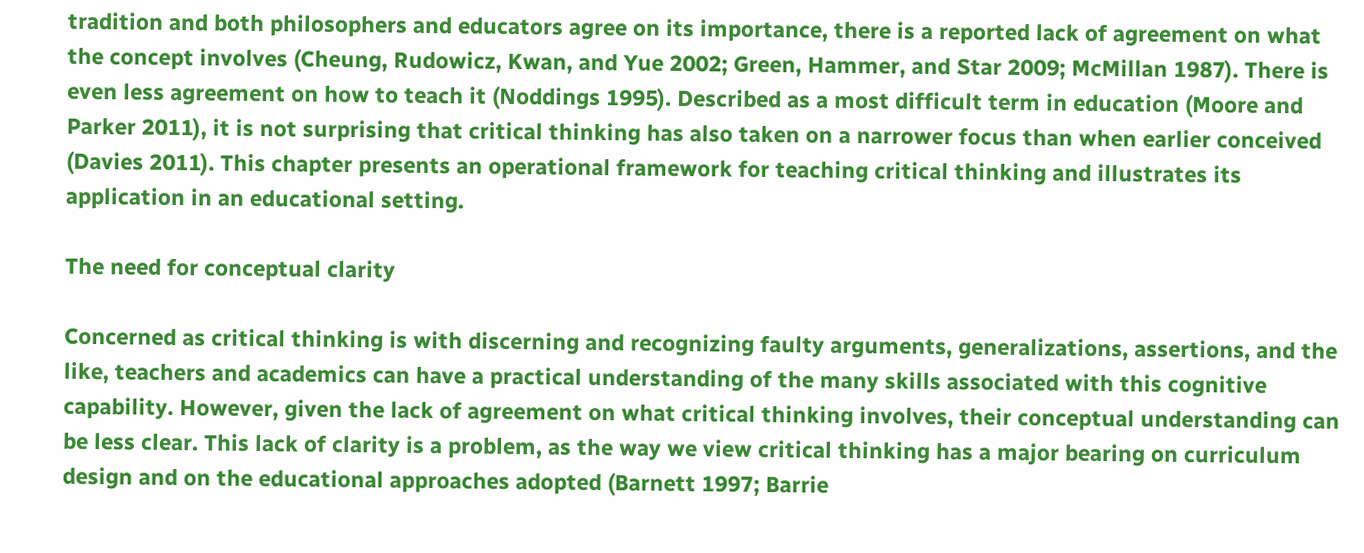tradition and both philosophers and educators agree on its importance, there is a reported lack of agreement on what the concept involves (Cheung, Rudowicz, Kwan, and Yue 2002; Green, Hammer, and Star 2009; McMillan 1987). There is even less agreement on how to teach it (Noddings 1995). Described as a most difficult term in education (Moore and Parker 2011), it is not surprising that critical thinking has also taken on a narrower focus than when earlier conceived (Davies 2011). This chapter presents an operational framework for teaching critical thinking and illustrates its application in an educational setting.

The need for conceptual clarity

Concerned as critical thinking is with discerning and recognizing faulty arguments, generalizations, assertions, and the like, teachers and academics can have a practical understanding of the many skills associated with this cognitive capability. However, given the lack of agreement on what critical thinking involves, their conceptual understanding can be less clear. This lack of clarity is a problem, as the way we view critical thinking has a major bearing on curriculum design and on the educational approaches adopted (Barnett 1997; Barrie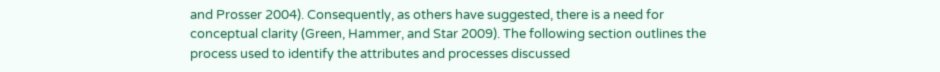and Prosser 2004). Consequently, as others have suggested, there is a need for conceptual clarity (Green, Hammer, and Star 2009). The following section outlines the process used to identify the attributes and processes discussed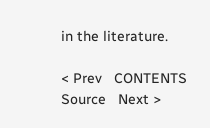in the literature.

< Prev   CONTENTS   Source   Next >